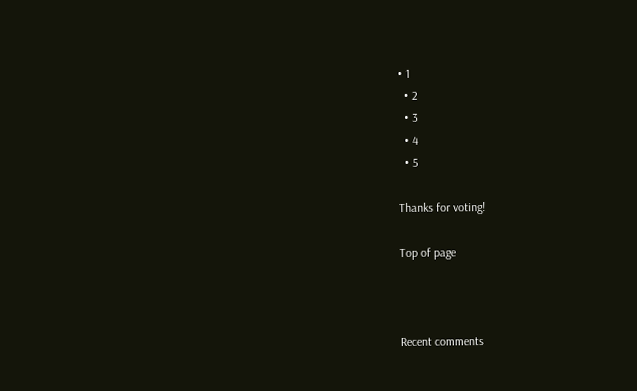• 1
  • 2
  • 3
  • 4
  • 5

Thanks for voting!

Top of page



Recent comments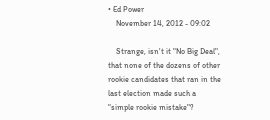• Ed Power
    November 14, 2012 - 09:02

    Strange, isn't it "No Big Deal", that none of the dozens of other rookie candidates that ran in the last election made such a "simple rookie mistake"?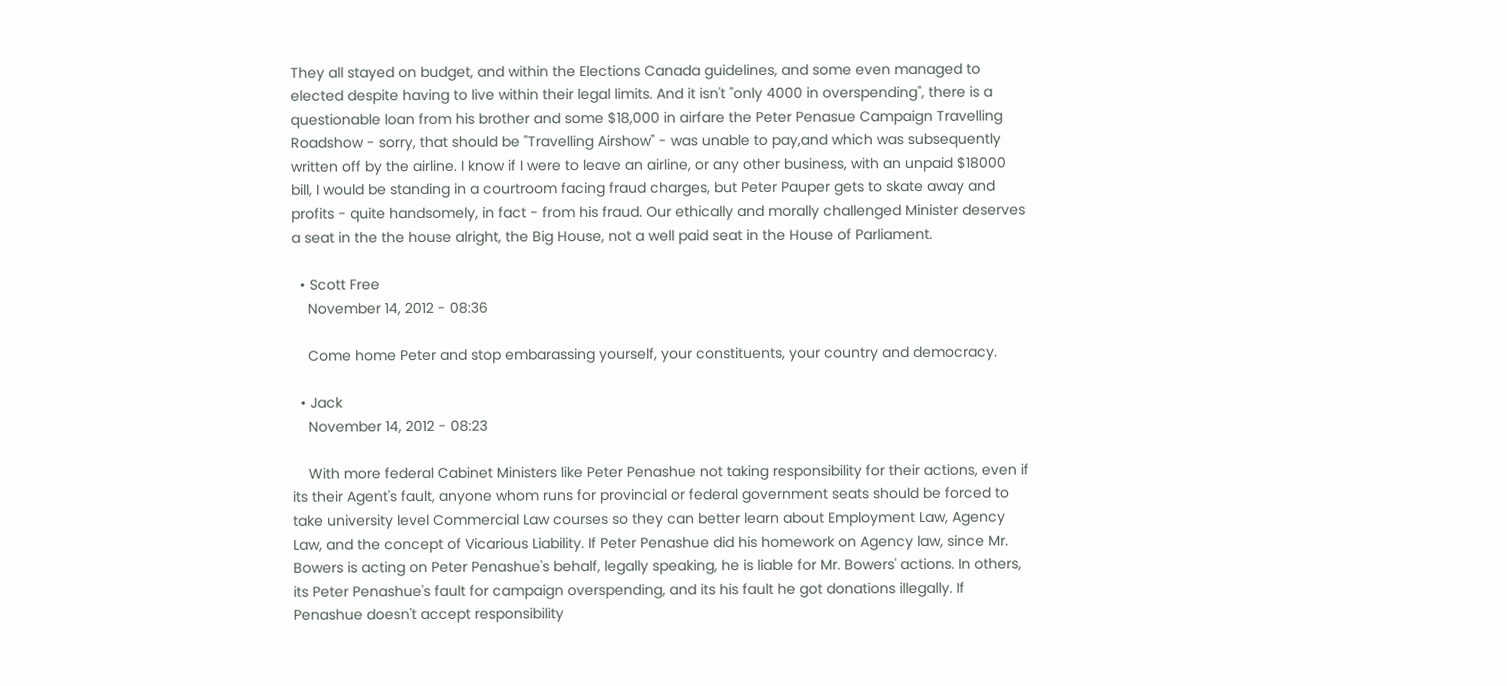They all stayed on budget, and within the Elections Canada guidelines, and some even managed to elected despite having to live within their legal limits. And it isn't "only 4000 in overspending", there is a questionable loan from his brother and some $18,000 in airfare the Peter Penasue Campaign Travelling Roadshow - sorry, that should be "Travelling Airshow" - was unable to pay,and which was subsequently written off by the airline. I know if I were to leave an airline, or any other business, with an unpaid $18000 bill, I would be standing in a courtroom facing fraud charges, but Peter Pauper gets to skate away and profits - quite handsomely, in fact - from his fraud. Our ethically and morally challenged Minister deserves a seat in the the house alright, the Big House, not a well paid seat in the House of Parliament.

  • Scott Free
    November 14, 2012 - 08:36

    Come home Peter and stop embarassing yourself, your constituents, your country and democracy.

  • Jack
    November 14, 2012 - 08:23

    With more federal Cabinet Ministers like Peter Penashue not taking responsibility for their actions, even if its their Agent's fault, anyone whom runs for provincial or federal government seats should be forced to take university level Commercial Law courses so they can better learn about Employment Law, Agency Law, and the concept of Vicarious Liability. If Peter Penashue did his homework on Agency law, since Mr. Bowers is acting on Peter Penashue's behalf, legally speaking, he is liable for Mr. Bowers' actions. In others, its Peter Penashue's fault for campaign overspending, and its his fault he got donations illegally. If Penashue doesn't accept responsibility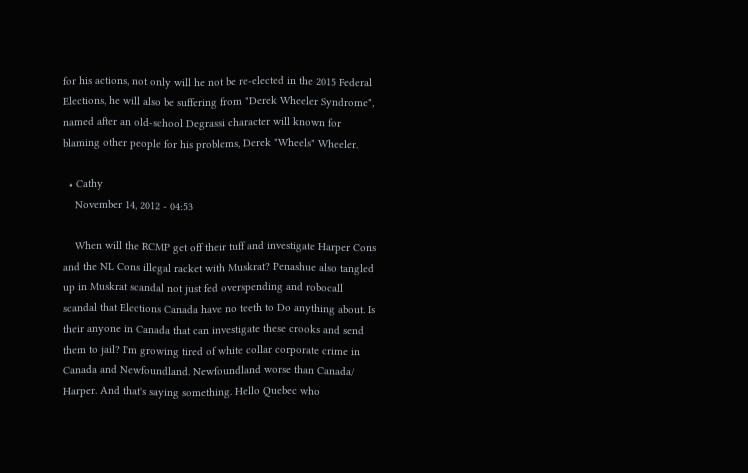for his actions, not only will he not be re-elected in the 2015 Federal Elections, he will also be suffering from "Derek Wheeler Syndrome", named after an old-school Degrassi character will known for blaming other people for his problems, Derek "Wheels" Wheeler.

  • Cathy
    November 14, 2012 - 04:53

    When will the RCMP get off their tuff and investigate Harper Cons and the NL Cons illegal racket with Muskrat? Penashue also tangled up in Muskrat scandal not just fed overspending and robocall scandal that Elections Canada have no teeth to Do anything about. Is their anyone in Canada that can investigate these crooks and send them to jail? I'm growing tired of white collar corporate crime in Canada and Newfoundland. Newfoundland worse than Canada/ Harper. And that's saying something. Hello Quebec who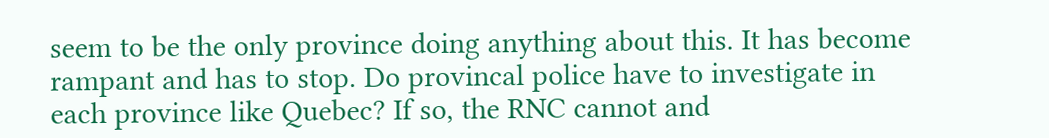seem to be the only province doing anything about this. It has become rampant and has to stop. Do provincal police have to investigate in each province like Quebec? If so, the RNC cannot and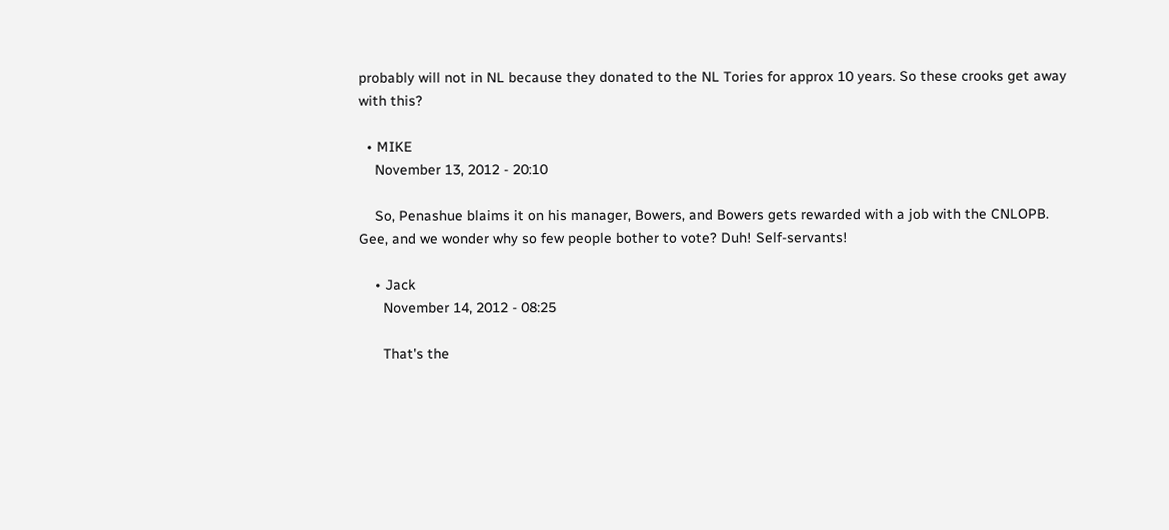probably will not in NL because they donated to the NL Tories for approx 10 years. So these crooks get away with this?

  • MIKE
    November 13, 2012 - 20:10

    So, Penashue blaims it on his manager, Bowers, and Bowers gets rewarded with a job with the CNLOPB. Gee, and we wonder why so few people bother to vote? Duh! Self-servants!

    • Jack
      November 14, 2012 - 08:25

      That's the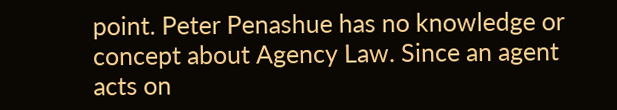point. Peter Penashue has no knowledge or concept about Agency Law. Since an agent acts on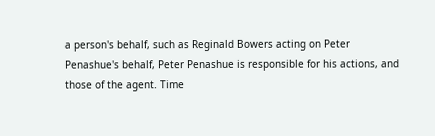a person's behalf, such as Reginald Bowers acting on Peter Penashue's behalf, Peter Penashue is responsible for his actions, and those of the agent. Time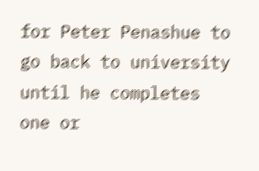for Peter Penashue to go back to university until he completes one or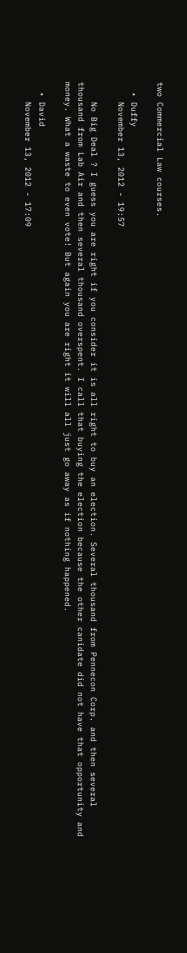two Commercial Law courses.

  • Duffy
    November 13, 2012 - 19:57

    No Big Deal ? I guess you are right if you consider it is all right to buy an election. Several thousand from Pennecon Corp. and then several thousand from Lab Air and then several thousand overspent. I call that buying the election because the other canidate did not have that opportunity and money. What a waste to even vote! But again you are right it will all just go away as if nothing happened.

  • David
    November 13, 2012 - 17:09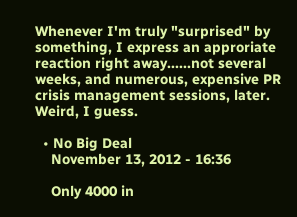Whenever I'm truly "surprised" by something, I express an approriate reaction right away......not several weeks, and numerous, expensive PR crisis management sessions, later. Weird, I guess.

  • No Big Deal
    November 13, 2012 - 16:36

    Only 4000 in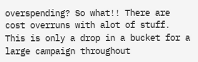overspending? So what!! There are cost overruns with alot of stuff. This is only a drop in a bucket for a large campaign throughout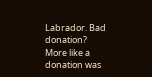Labrador. Bad donation? More like a donation was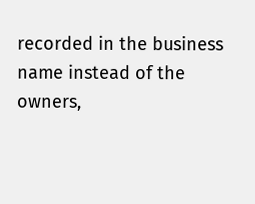recorded in the business name instead of the owners,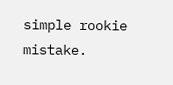simple rookie mistake.